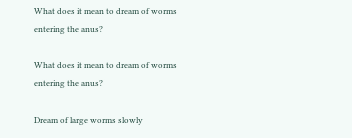What does it mean to dream of worms entering the anus?

What does it mean to dream of worms entering the anus?

Dream of large worms slowly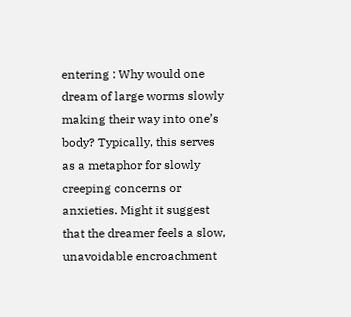entering : Why would one dream of large worms slowly making their way into one’s body? Typically, this serves as a metaphor for slowly creeping concerns or anxieties. Might it suggest that the dreamer feels a slow, unavoidable encroachment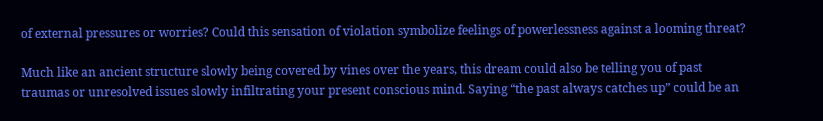of external pressures or worries? Could this sensation of violation symbolize feelings of powerlessness against a looming threat?

Much like an ancient structure slowly being covered by vines over the years, this dream could also be telling you of past traumas or unresolved issues slowly infiltrating your present conscious mind. Saying “the past always catches up” could be an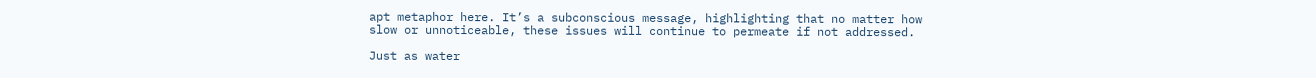apt metaphor here. It’s a subconscious message, highlighting that no matter how slow or unnoticeable, these issues will continue to permeate if not addressed.

Just as water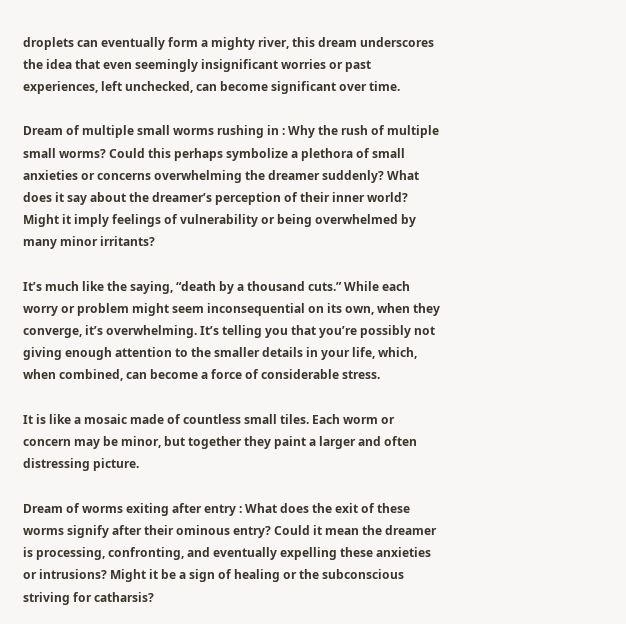droplets can eventually form a mighty river, this dream underscores the idea that even seemingly insignificant worries or past experiences, left unchecked, can become significant over time.

Dream of multiple small worms rushing in : Why the rush of multiple small worms? Could this perhaps symbolize a plethora of small anxieties or concerns overwhelming the dreamer suddenly? What does it say about the dreamer’s perception of their inner world? Might it imply feelings of vulnerability or being overwhelmed by many minor irritants?

It’s much like the saying, “death by a thousand cuts.” While each worry or problem might seem inconsequential on its own, when they converge, it’s overwhelming. It’s telling you that you’re possibly not giving enough attention to the smaller details in your life, which, when combined, can become a force of considerable stress.

It is like a mosaic made of countless small tiles. Each worm or concern may be minor, but together they paint a larger and often distressing picture.

Dream of worms exiting after entry : What does the exit of these worms signify after their ominous entry? Could it mean the dreamer is processing, confronting, and eventually expelling these anxieties or intrusions? Might it be a sign of healing or the subconscious striving for catharsis?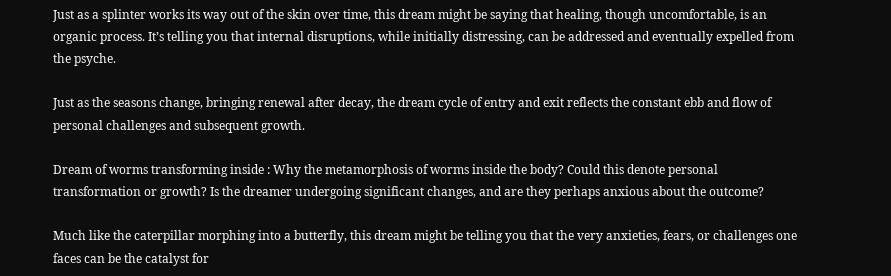Just as a splinter works its way out of the skin over time, this dream might be saying that healing, though uncomfortable, is an organic process. It’s telling you that internal disruptions, while initially distressing, can be addressed and eventually expelled from the psyche.

Just as the seasons change, bringing renewal after decay, the dream cycle of entry and exit reflects the constant ebb and flow of personal challenges and subsequent growth.

Dream of worms transforming inside : Why the metamorphosis of worms inside the body? Could this denote personal transformation or growth? Is the dreamer undergoing significant changes, and are they perhaps anxious about the outcome?

Much like the caterpillar morphing into a butterfly, this dream might be telling you that the very anxieties, fears, or challenges one faces can be the catalyst for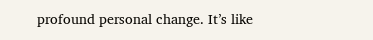profound personal change. It’s like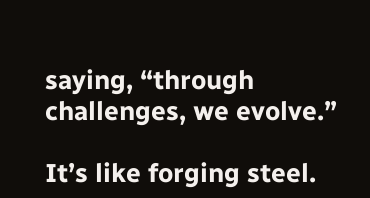saying, “through challenges, we evolve.”

It’s like forging steel.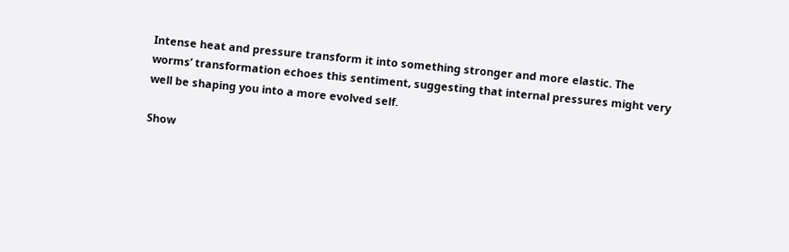Intense heat and pressure transform it into something stronger and more elastic. The worms’ transformation echoes this sentiment, suggesting that internal pressures might very well be shaping you into a more evolved self.

Show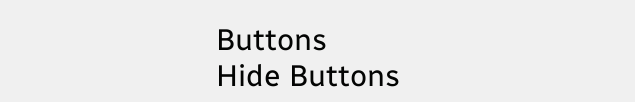Buttons
Hide Buttons